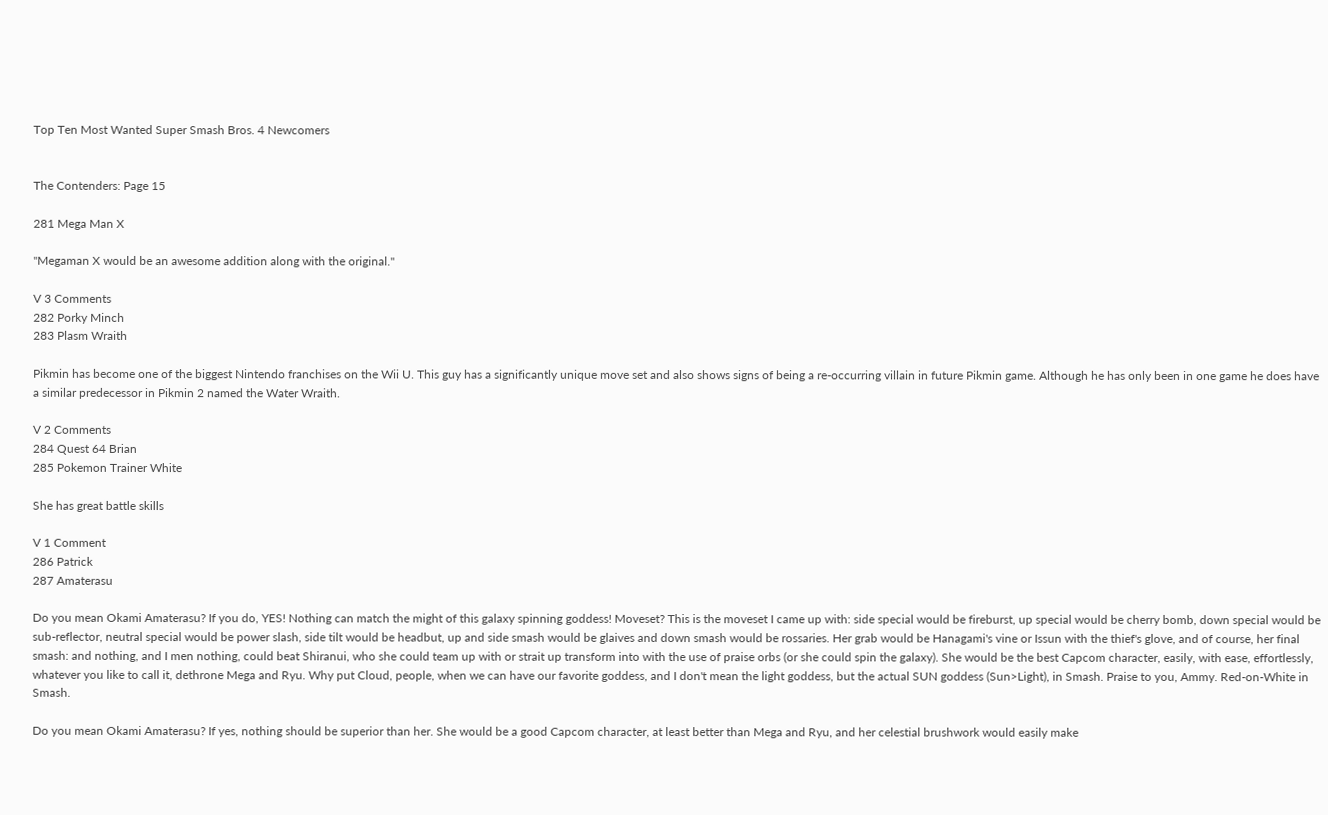Top Ten Most Wanted Super Smash Bros. 4 Newcomers


The Contenders: Page 15

281 Mega Man X

"Megaman X would be an awesome addition along with the original."

V 3 Comments
282 Porky Minch
283 Plasm Wraith

Pikmin has become one of the biggest Nintendo franchises on the Wii U. This guy has a significantly unique move set and also shows signs of being a re-occurring villain in future Pikmin game. Although he has only been in one game he does have a similar predecessor in Pikmin 2 named the Water Wraith.

V 2 Comments
284 Quest 64 Brian
285 Pokemon Trainer White

She has great battle skills

V 1 Comment
286 Patrick
287 Amaterasu

Do you mean Okami Amaterasu? If you do, YES! Nothing can match the might of this galaxy spinning goddess! Moveset? This is the moveset I came up with: side special would be fireburst, up special would be cherry bomb, down special would be sub-reflector, neutral special would be power slash, side tilt would be headbut, up and side smash would be glaives and down smash would be rossaries. Her grab would be Hanagami's vine or Issun with the thief's glove, and of course, her final smash: and nothing, and I men nothing, could beat Shiranui, who she could team up with or strait up transform into with the use of praise orbs (or she could spin the galaxy). She would be the best Capcom character, easily, with ease, effortlessly, whatever you like to call it, dethrone Mega and Ryu. Why put Cloud, people, when we can have our favorite goddess, and I don't mean the light goddess, but the actual SUN goddess (Sun>Light), in Smash. Praise to you, Ammy. Red-on-White in Smash.

Do you mean Okami Amaterasu? If yes, nothing should be superior than her. She would be a good Capcom character, at least better than Mega and Ryu, and her celestial brushwork would easily make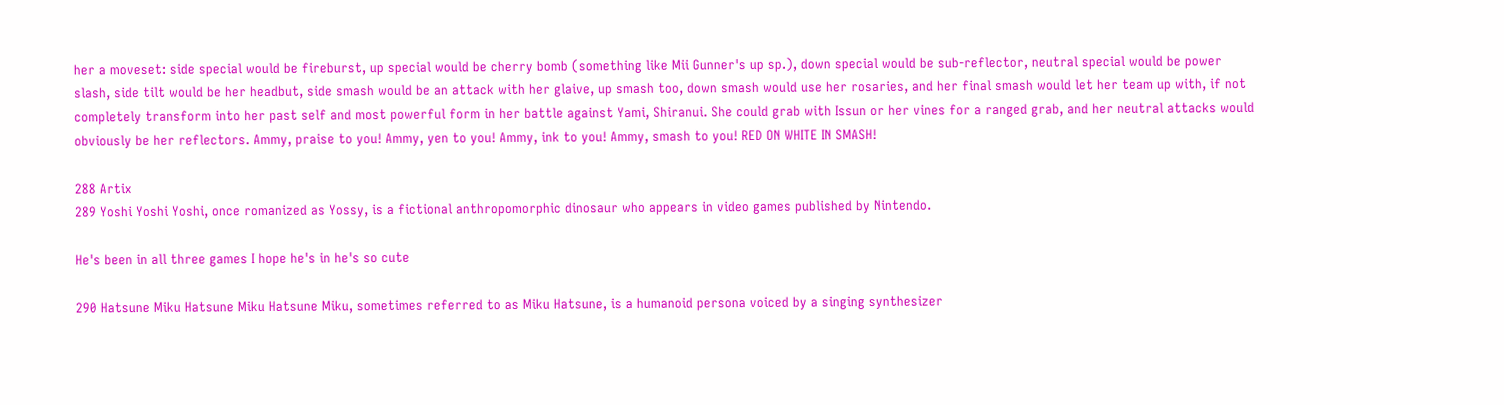her a moveset: side special would be fireburst, up special would be cherry bomb (something like Mii Gunner's up sp.), down special would be sub-reflector, neutral special would be power slash, side tilt would be her headbut, side smash would be an attack with her glaive, up smash too, down smash would use her rosaries, and her final smash would let her team up with, if not completely transform into her past self and most powerful form in her battle against Yami, Shiranui. She could grab with Issun or her vines for a ranged grab, and her neutral attacks would obviously be her reflectors. Ammy, praise to you! Ammy, yen to you! Ammy, ink to you! Ammy, smash to you! RED ON WHITE IN SMASH!

288 Artix
289 Yoshi Yoshi Yoshi, once romanized as Yossy, is a fictional anthropomorphic dinosaur who appears in video games published by Nintendo.

He's been in all three games I hope he's in he's so cute

290 Hatsune Miku Hatsune Miku Hatsune Miku, sometimes referred to as Miku Hatsune, is a humanoid persona voiced by a singing synthesizer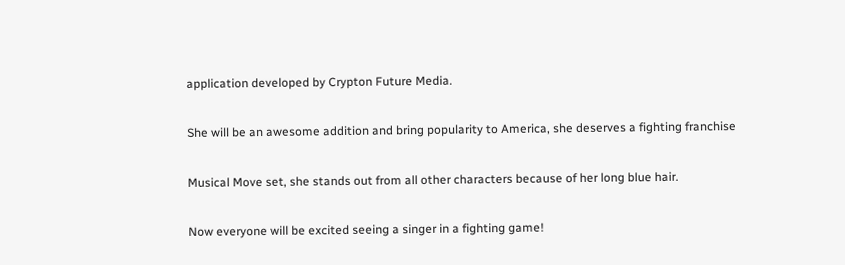application developed by Crypton Future Media.

She will be an awesome addition and bring popularity to America, she deserves a fighting franchise

Musical Move set, she stands out from all other characters because of her long blue hair.

Now everyone will be excited seeing a singer in a fighting game!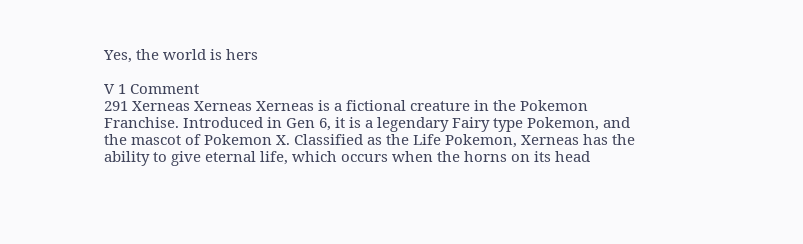Yes, the world is hers

V 1 Comment
291 Xerneas Xerneas Xerneas is a fictional creature in the Pokemon Franchise. Introduced in Gen 6, it is a legendary Fairy type Pokemon, and the mascot of Pokemon X. Classified as the Life Pokemon, Xerneas has the ability to give eternal life, which occurs when the horns on its head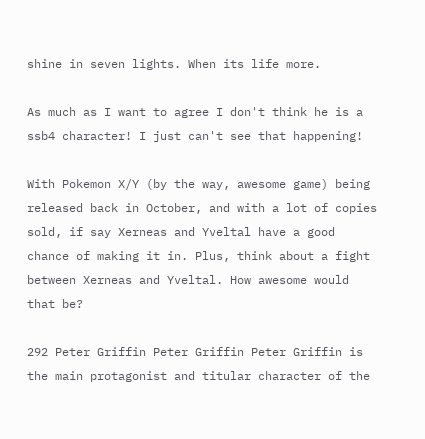shine in seven lights. When its life more.

As much as I want to agree I don't think he is a ssb4 character! I just can't see that happening!

With Pokemon X/Y (by the way, awesome game) being released back in October, and with a lot of copies sold, if say Xerneas and Yveltal have a good chance of making it in. Plus, think about a fight between Xerneas and Yveltal. How awesome would that be?

292 Peter Griffin Peter Griffin Peter Griffin is the main protagonist and titular character of the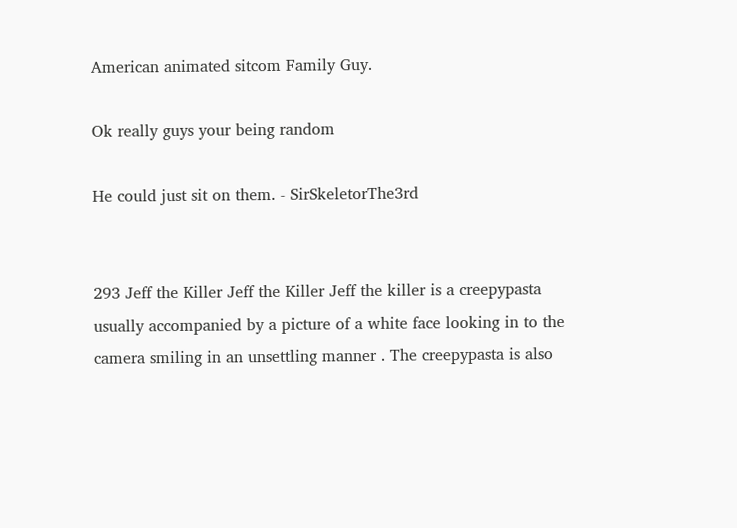American animated sitcom Family Guy.

Ok really guys your being random

He could just sit on them. - SirSkeletorThe3rd


293 Jeff the Killer Jeff the Killer Jeff the killer is a creepypasta usually accompanied by a picture of a white face looking in to the camera smiling in an unsettling manner . The creepypasta is also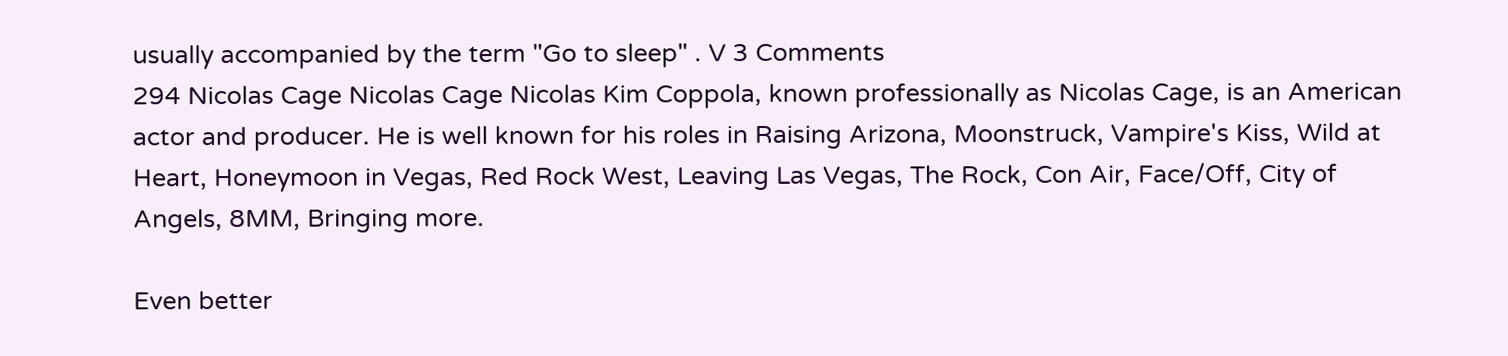usually accompanied by the term "Go to sleep" . V 3 Comments
294 Nicolas Cage Nicolas Cage Nicolas Kim Coppola, known professionally as Nicolas Cage, is an American actor and producer. He is well known for his roles in Raising Arizona, Moonstruck, Vampire's Kiss, Wild at Heart, Honeymoon in Vegas, Red Rock West, Leaving Las Vegas, The Rock, Con Air, Face/Off, City of Angels, 8MM, Bringing more.

Even better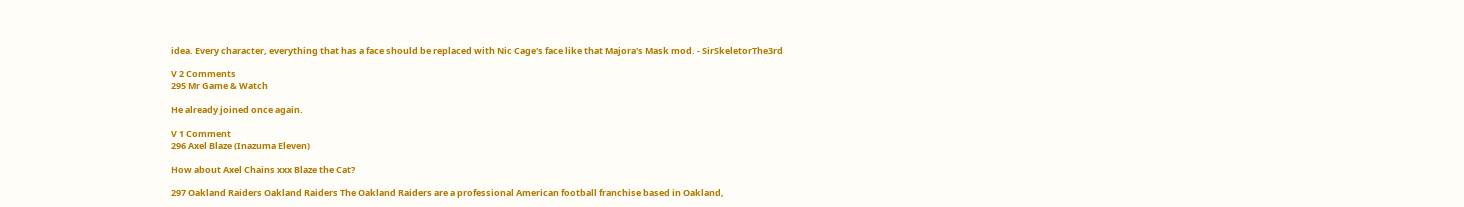idea. Every character, everything that has a face should be replaced with Nic Cage's face like that Majora's Mask mod. - SirSkeletorThe3rd

V 2 Comments
295 Mr Game & Watch

He already joined once again.

V 1 Comment
296 Axel Blaze (Inazuma Eleven)

How about Axel Chains xxx Blaze the Cat?

297 Oakland Raiders Oakland Raiders The Oakland Raiders are a professional American football franchise based in Oakland,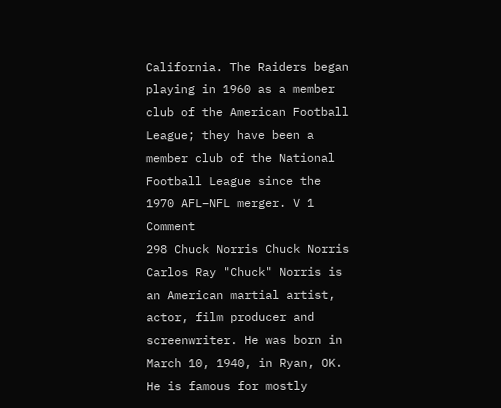California. The Raiders began playing in 1960 as a member club of the American Football League; they have been a member club of the National Football League since the 1970 AFL–NFL merger. V 1 Comment
298 Chuck Norris Chuck Norris Carlos Ray "Chuck" Norris is an American martial artist, actor, film producer and screenwriter. He was born in March 10, 1940, in Ryan, OK. He is famous for mostly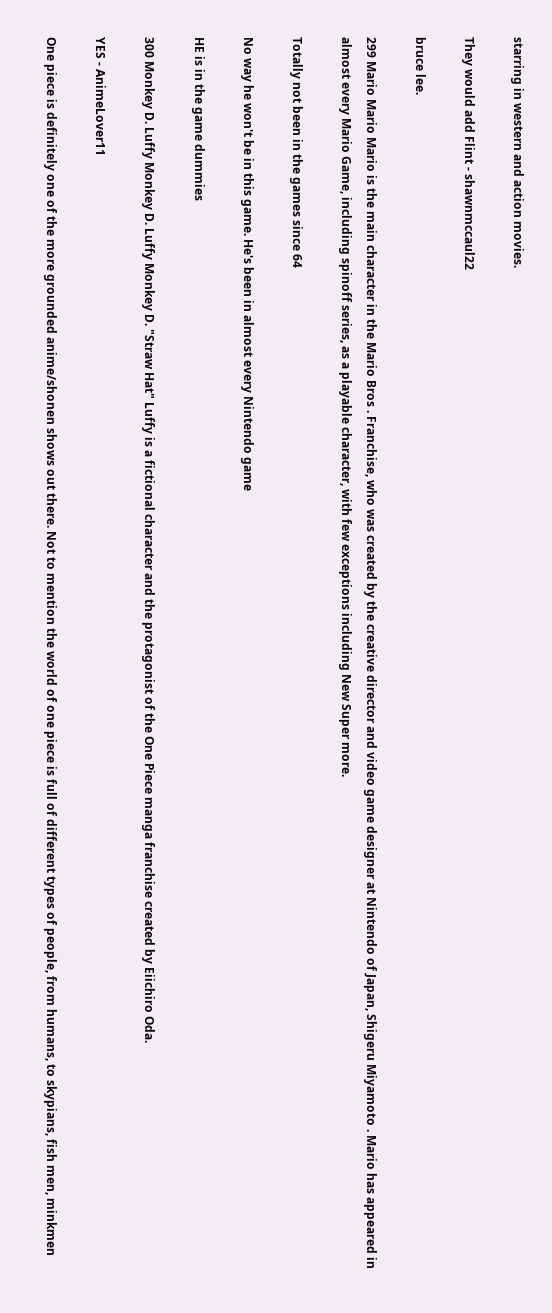starring in western and action movies.

They would add Flint - shawnmccaul22

bruce lee.

299 Mario Mario Mario is the main character in the Mario Bros . Franchise, who was created by the creative director and video game designer at Nintendo of Japan, Shigeru Miyamoto . Mario has appeared in almost every Mario Game, including spinoff series, as a playable character, with few exceptions including New Super more.

Totally not been in the games since 64

No way he won't be in this game. He's been in almost every Nintendo game

HE is in the game dummies

300 Monkey D. Luffy Monkey D. Luffy Monkey D. "Straw Hat" Luffy is a fictional character and the protagonist of the One Piece manga franchise created by Eiichiro Oda.

YES - AnimeLover11

One piece is definitely one of the more grounded anime/shonen shows out there. Not to mention the world of one piece is full of different types of people, from humans, to skypians, fish men, minkmen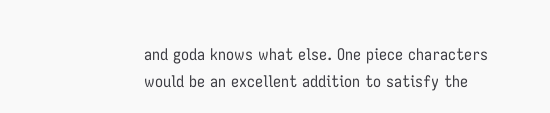and goda knows what else. One piece characters would be an excellent addition to satisfy the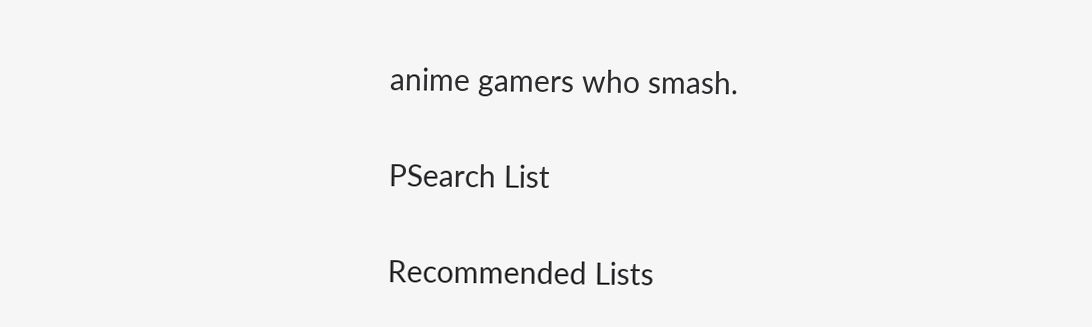anime gamers who smash.

PSearch List

Recommended Lists